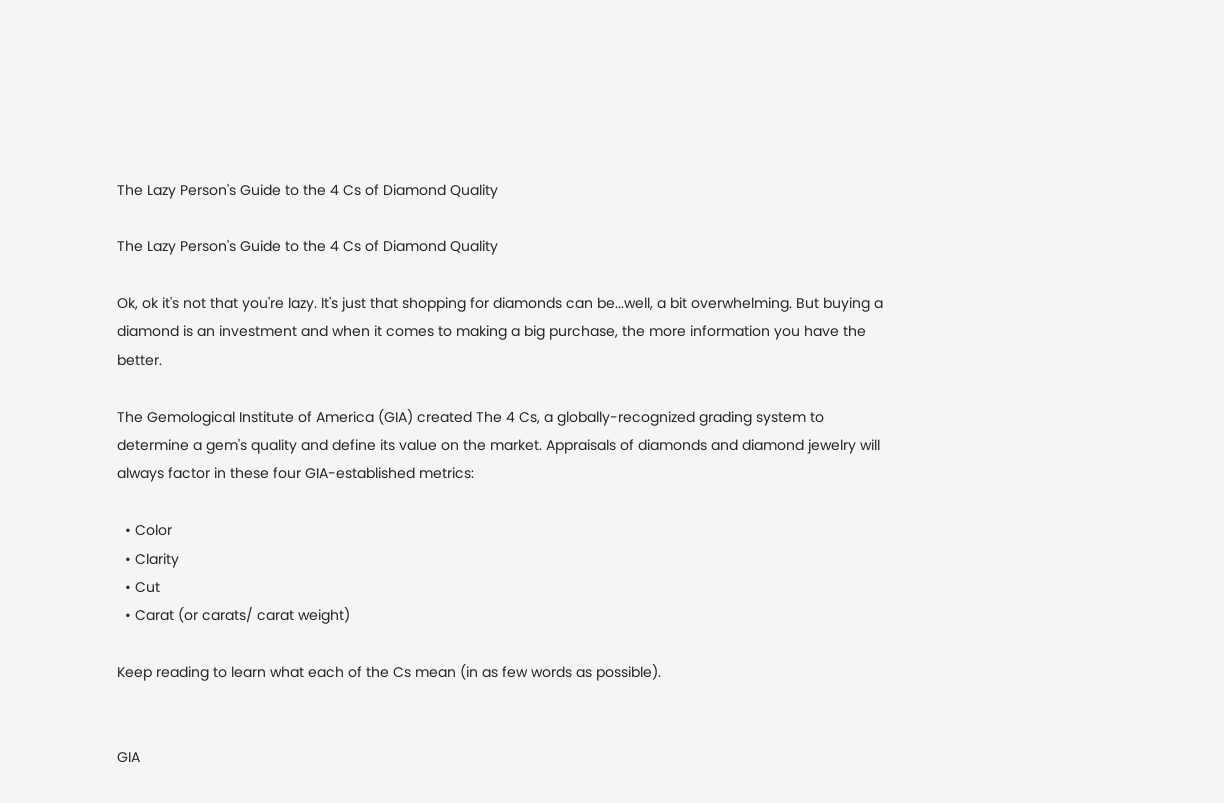The Lazy Person's Guide to the 4 Cs of Diamond Quality

The Lazy Person's Guide to the 4 Cs of Diamond Quality

Ok, ok it's not that you're lazy. It's just that shopping for diamonds can be...well, a bit overwhelming. But buying a diamond is an investment and when it comes to making a big purchase, the more information you have the better.

The Gemological Institute of America (GIA) created The 4 Cs, a globally-recognized grading system to determine a gem's quality and define its value on the market. Appraisals of diamonds and diamond jewelry will always factor in these four GIA-established metrics:

  • Color
  • Clarity
  • Cut
  • Carat (or carats/ carat weight)

Keep reading to learn what each of the Cs mean (in as few words as possible).


GIA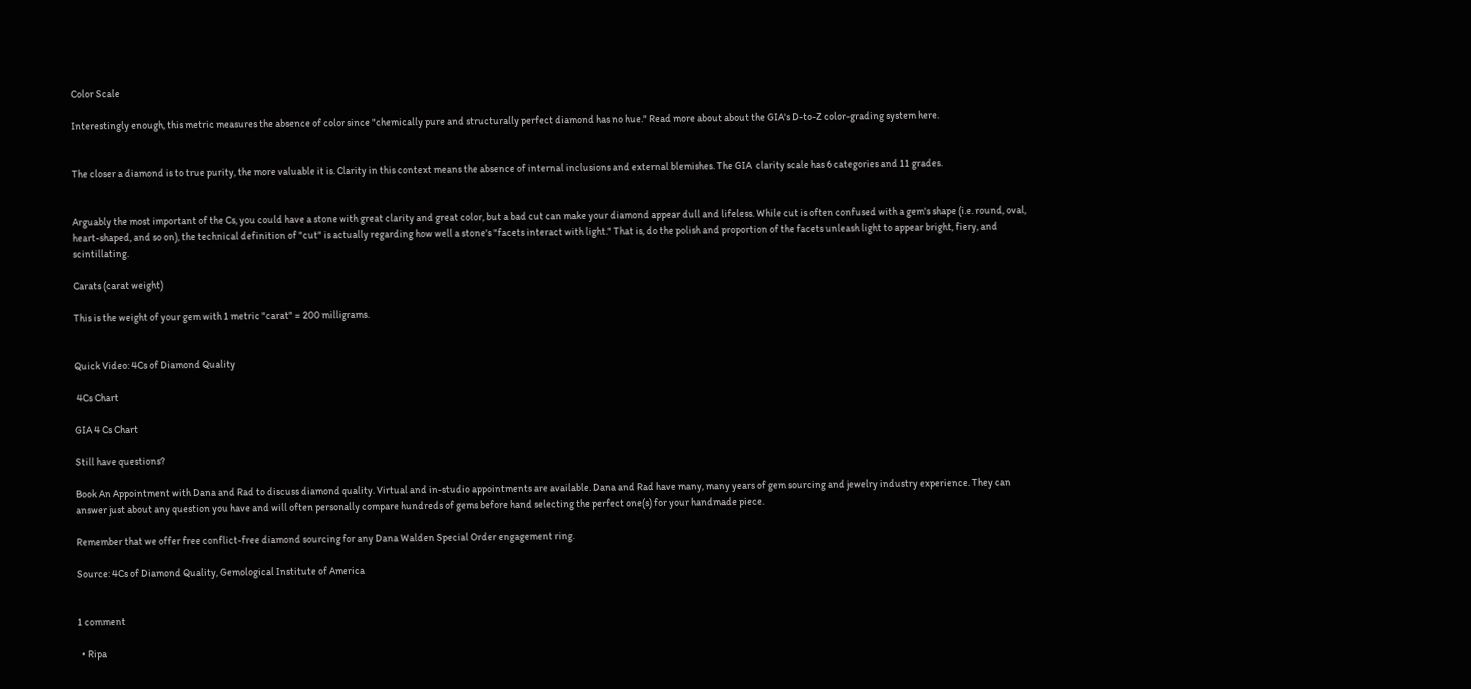Color Scale

Interestingly enough, this metric measures the absence of color since "chemically pure and structurally perfect diamond has no hue." Read more about about the GIA's D-to-Z color-grading system here.


The closer a diamond is to true purity, the more valuable it is. Clarity in this context means the absence of internal inclusions and external blemishes. The GIA  clarity scale has 6 categories and 11 grades.


Arguably the most important of the Cs, you could have a stone with great clarity and great color, but a bad cut can make your diamond appear dull and lifeless. While cut is often confused with a gem's shape (i.e. round, oval, heart-shaped, and so on), the technical definition of "cut" is actually regarding how well a stone's "facets interact with light." That is, do the polish and proportion of the facets unleash light to appear bright, fiery, and scintillating.

Carats (carat weight)

This is the weight of your gem with 1 metric "carat" = 200 milligrams.


Quick Video: 4Cs of Diamond Quality

 4Cs Chart

GIA 4 Cs Chart

Still have questions?

Book An Appointment with Dana and Rad to discuss diamond quality. Virtual and in-studio appointments are available. Dana and Rad have many, many years of gem sourcing and jewelry industry experience. They can answer just about any question you have and will often personally compare hundreds of gems before hand selecting the perfect one(s) for your handmade piece.

Remember that we offer free conflict-free diamond sourcing for any Dana Walden Special Order engagement ring.

Source: 4Cs of Diamond Quality, Gemological Institute of America


1 comment

  • Ripa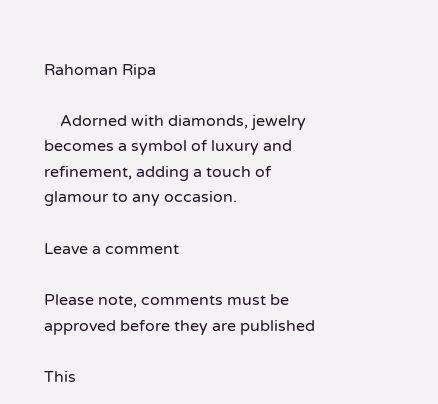Rahoman Ripa

    Adorned with diamonds, jewelry becomes a symbol of luxury and refinement, adding a touch of glamour to any occasion.

Leave a comment

Please note, comments must be approved before they are published

This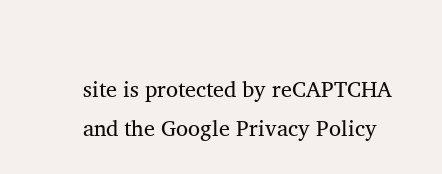site is protected by reCAPTCHA and the Google Privacy Policy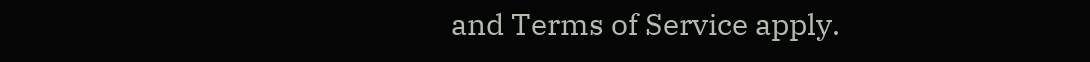and Terms of Service apply.